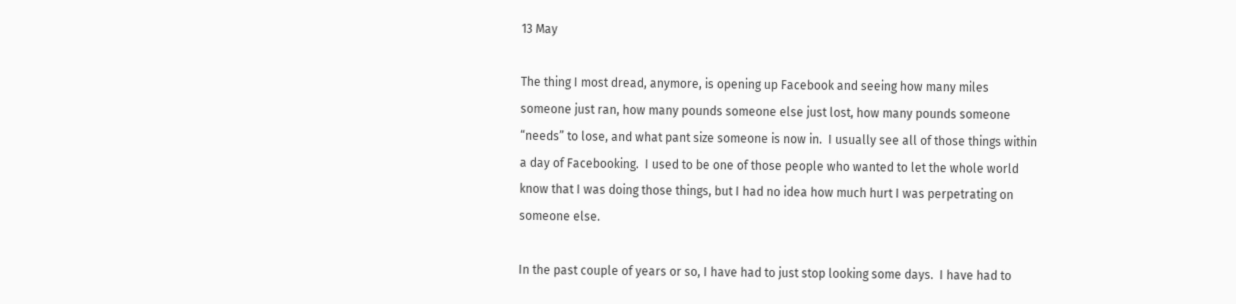13 May

The thing I most dread, anymore, is opening up Facebook and seeing how many miles someone just ran, how many pounds someone else just lost, how many pounds someone “needs” to lose, and what pant size someone is now in.  I usually see all of those things within a day of Facebooking.  I used to be one of those people who wanted to let the whole world know that I was doing those things, but I had no idea how much hurt I was perpetrating on someone else.

In the past couple of years or so, I have had to just stop looking some days.  I have had to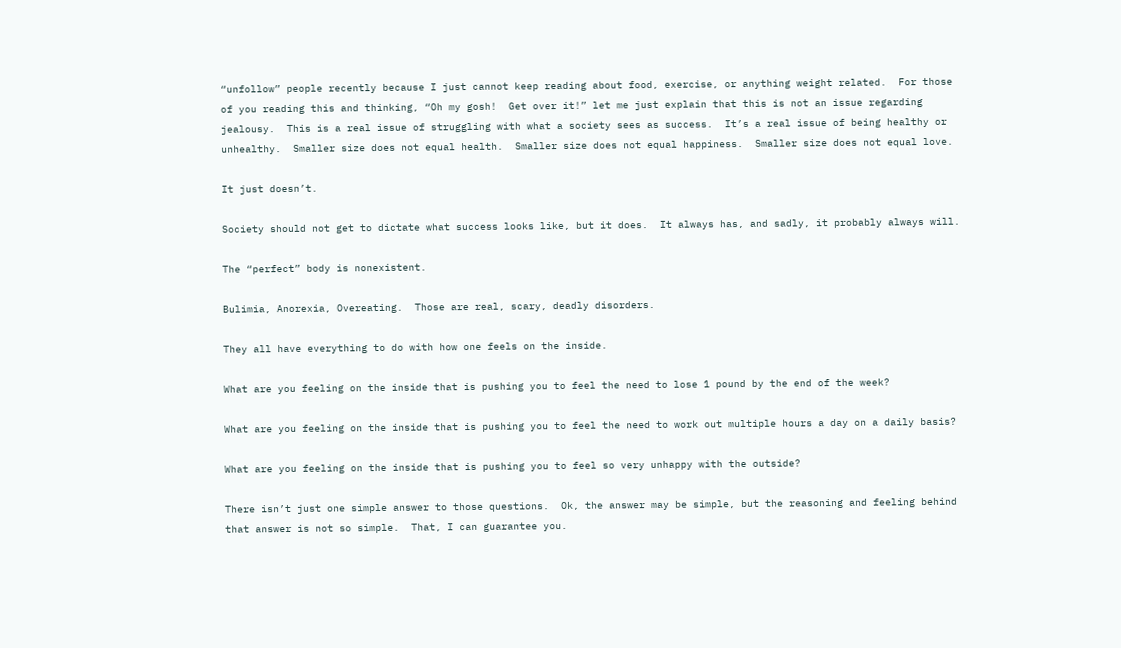“unfollow” people recently because I just cannot keep reading about food, exercise, or anything weight related.  For those of you reading this and thinking, “Oh my gosh!  Get over it!” let me just explain that this is not an issue regarding jealousy.  This is a real issue of struggling with what a society sees as success.  It’s a real issue of being healthy or unhealthy.  Smaller size does not equal health.  Smaller size does not equal happiness.  Smaller size does not equal love.

It just doesn’t.

Society should not get to dictate what success looks like, but it does.  It always has, and sadly, it probably always will.

The “perfect” body is nonexistent.

Bulimia, Anorexia, Overeating.  Those are real, scary, deadly disorders.

They all have everything to do with how one feels on the inside.

What are you feeling on the inside that is pushing you to feel the need to lose 1 pound by the end of the week?

What are you feeling on the inside that is pushing you to feel the need to work out multiple hours a day on a daily basis?

What are you feeling on the inside that is pushing you to feel so very unhappy with the outside?

There isn’t just one simple answer to those questions.  Ok, the answer may be simple, but the reasoning and feeling behind that answer is not so simple.  That, I can guarantee you.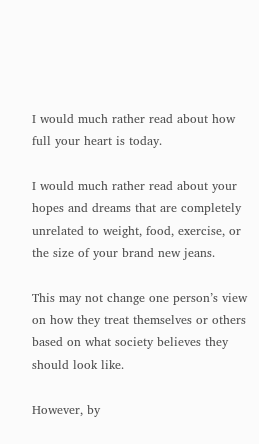I would much rather read about how full your heart is today.

I would much rather read about your hopes and dreams that are completely unrelated to weight, food, exercise, or the size of your brand new jeans.

This may not change one person’s view on how they treat themselves or others based on what society believes they should look like.

However, by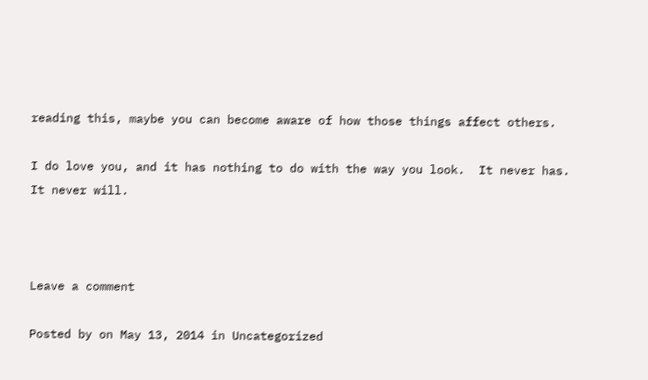reading this, maybe you can become aware of how those things affect others.

I do love you, and it has nothing to do with the way you look.  It never has.  It never will.



Leave a comment

Posted by on May 13, 2014 in Uncategorized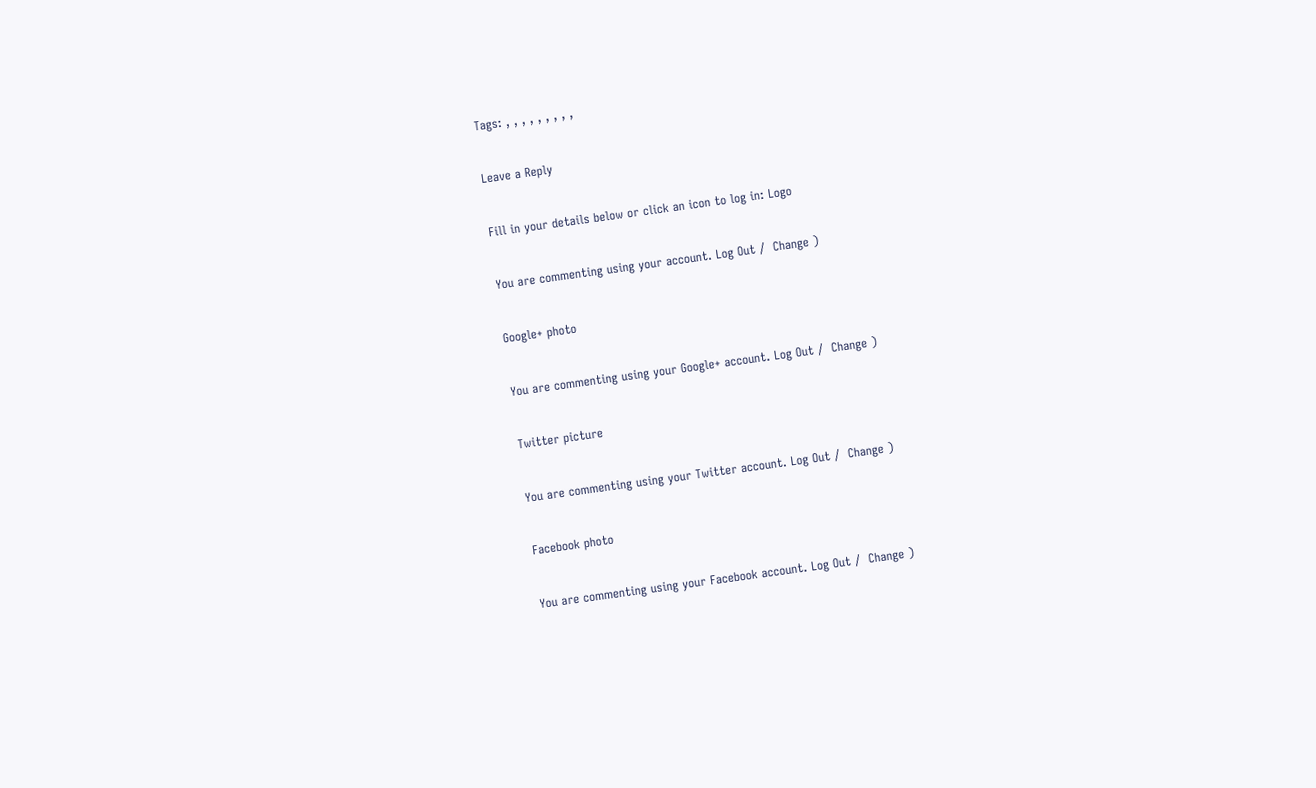Tags: , , , , , , , , ,

Leave a Reply

Fill in your details below or click an icon to log in: Logo

You are commenting using your account. Log Out /  Change )

Google+ photo

You are commenting using your Google+ account. Log Out /  Change )

Twitter picture

You are commenting using your Twitter account. Log Out /  Change )

Facebook photo

You are commenting using your Facebook account. Log Out /  Change )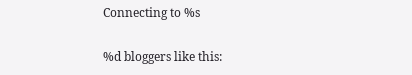Connecting to %s

%d bloggers like this: